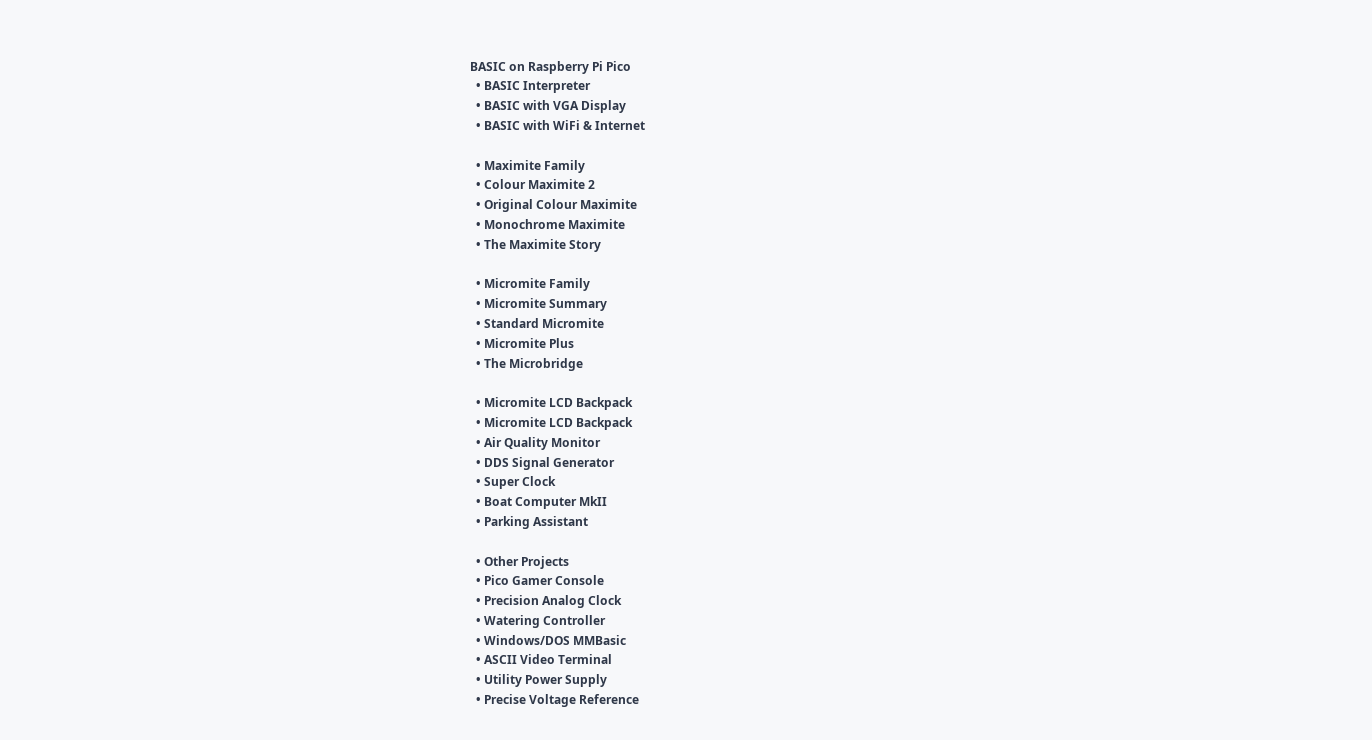BASIC on Raspberry Pi Pico
  • BASIC Interpreter
  • BASIC with VGA Display
  • BASIC with WiFi & Internet

  • Maximite Family
  • Colour Maximite 2
  • Original Colour Maximite
  • Monochrome Maximite
  • The Maximite Story

  • Micromite Family
  • Micromite Summary
  • Standard Micromite
  • Micromite Plus
  • The Microbridge

  • Micromite LCD Backpack
  • Micromite LCD Backpack
  • Air Quality Monitor
  • DDS Signal Generator
  • Super Clock
  • Boat Computer MkII
  • Parking Assistant

  • Other Projects
  • Pico Gamer Console
  • Precision Analog Clock
  • Watering Controller
  • Windows/DOS MMBasic
  • ASCII Video Terminal
  • Utility Power Supply
  • Precise Voltage Reference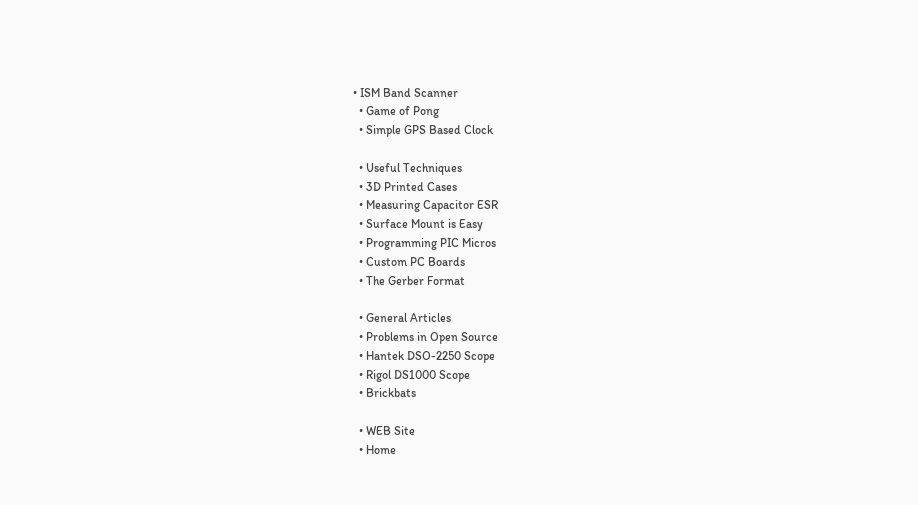• ISM Band Scanner
  • Game of Pong
  • Simple GPS Based Clock

  • Useful Techniques
  • 3D Printed Cases
  • Measuring Capacitor ESR
  • Surface Mount is Easy
  • Programming PIC Micros
  • Custom PC Boards
  • The Gerber Format

  • General Articles
  • Problems in Open Source
  • Hantek DSO-2250 Scope
  • Rigol DS1000 Scope
  • Brickbats

  • WEB Site
  • Home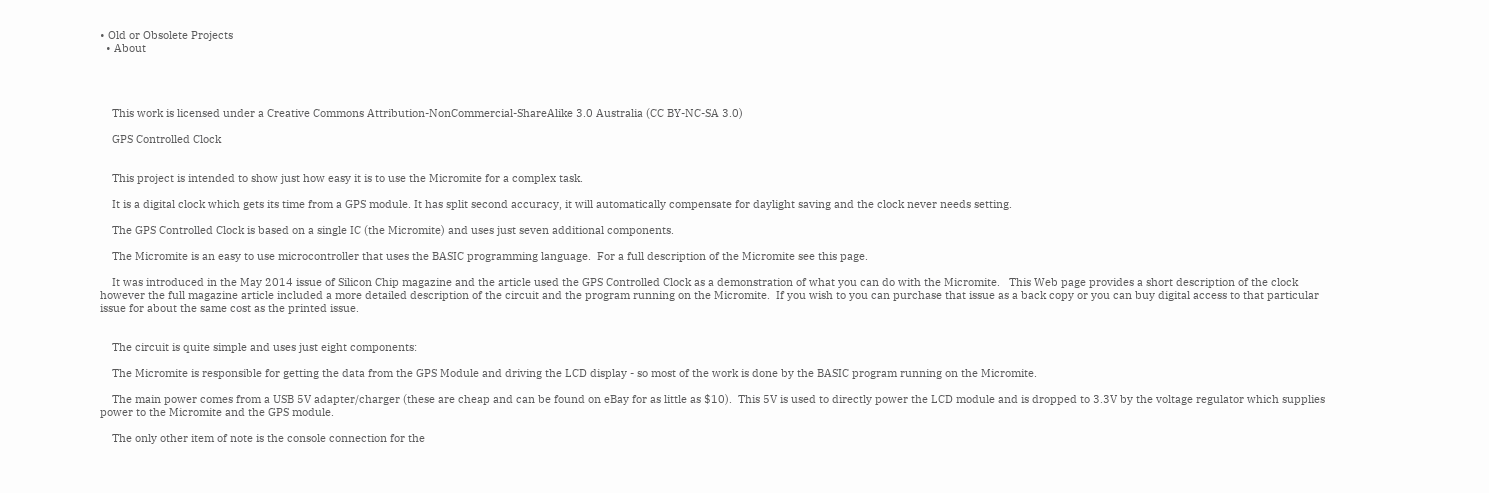• Old or Obsolete Projects
  • About




    This work is licensed under a Creative Commons Attribution-NonCommercial-ShareAlike 3.0 Australia (CC BY-NC-SA 3.0)

    GPS Controlled Clock


    This project is intended to show just how easy it is to use the Micromite for a complex task.

    It is a digital clock which gets its time from a GPS module. It has split second accuracy, it will automatically compensate for daylight saving and the clock never needs setting.

    The GPS Controlled Clock is based on a single IC (the Micromite) and uses just seven additional components.

    The Micromite is an easy to use microcontroller that uses the BASIC programming language.  For a full description of the Micromite see this page.

    It was introduced in the May 2014 issue of Silicon Chip magazine and the article used the GPS Controlled Clock as a demonstration of what you can do with the Micromite.   This Web page provides a short description of the clock however the full magazine article included a more detailed description of the circuit and the program running on the Micromite.  If you wish to you can purchase that issue as a back copy or you can buy digital access to that particular issue for about the same cost as the printed issue.


    The circuit is quite simple and uses just eight components:

    The Micromite is responsible for getting the data from the GPS Module and driving the LCD display - so most of the work is done by the BASIC program running on the Micromite.

    The main power comes from a USB 5V adapter/charger (these are cheap and can be found on eBay for as little as $10).  This 5V is used to directly power the LCD module and is dropped to 3.3V by the voltage regulator which supplies power to the Micromite and the GPS module.

    The only other item of note is the console connection for the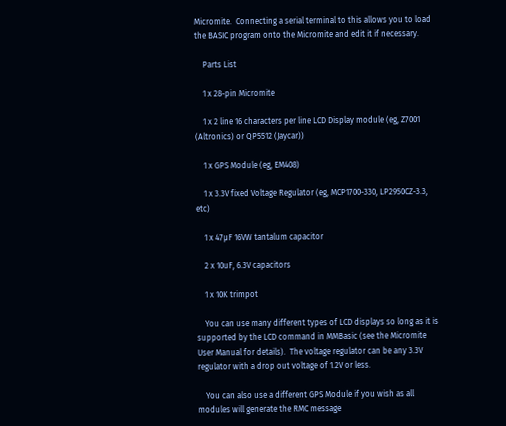Micromite.  Connecting a serial terminal to this allows you to load the BASIC program onto the Micromite and edit it if necessary.

    Parts List

    1 x 28-pin Micromite

    1 x 2 line 16 characters per line LCD Display module (eg, Z7001 (Altronics) or QP5512 (Jaycar))

    1 x GPS Module (eg, EM408)

    1 x 3.3V fixed Voltage Regulator (eg, MCP1700-330, LP2950CZ-3.3, etc)

    1 x 47µF 16VW tantalum capacitor

    2 x 10uF, 6.3V capacitors

    1 x 10K trimpot

    You can use many different types of LCD displays so long as it is supported by the LCD command in MMBasic (see the Micromite User Manual for details).  The voltage regulator can be any 3.3V regulator with a drop out voltage of 1.2V or less.

    You can also use a different GPS Module if you wish as all modules will generate the RMC message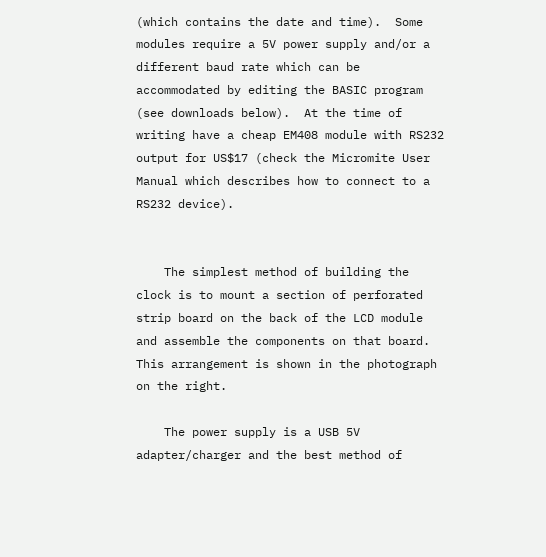(which contains the date and time).  Some modules require a 5V power supply and/or a different baud rate which can be accommodated by editing the BASIC program (see downloads below).  At the time of writing have a cheap EM408 module with RS232 output for US$17 (check the Micromite User Manual which describes how to connect to a RS232 device).


    The simplest method of building the clock is to mount a section of perforated strip board on the back of the LCD module and assemble the components on that board.  This arrangement is shown in the photograph on the right.

    The power supply is a USB 5V adapter/charger and the best method of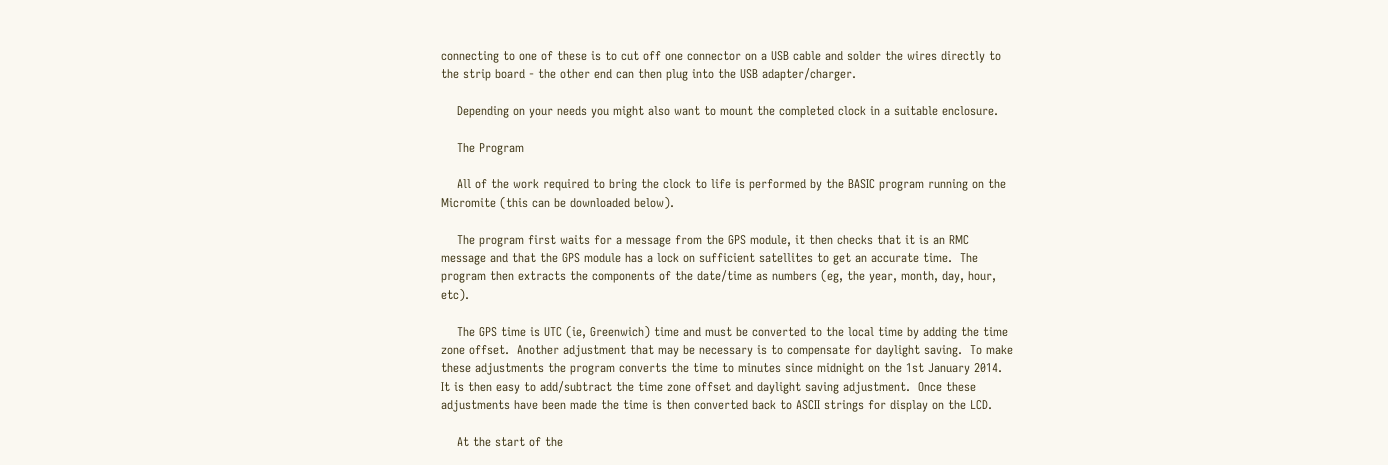connecting to one of these is to cut off one connector on a USB cable and solder the wires directly to the strip board - the other end can then plug into the USB adapter/charger.

    Depending on your needs you might also want to mount the completed clock in a suitable enclosure.

    The Program

    All of the work required to bring the clock to life is performed by the BASIC program running on the Micromite (this can be downloaded below).

    The program first waits for a message from the GPS module, it then checks that it is an RMC message and that the GPS module has a lock on sufficient satellites to get an accurate time.  The program then extracts the components of the date/time as numbers (eg, the year, month, day, hour, etc).

    The GPS time is UTC (ie, Greenwich) time and must be converted to the local time by adding the time zone offset.  Another adjustment that may be necessary is to compensate for daylight saving.  To make these adjustments the program converts the time to minutes since midnight on the 1st January 2014.  It is then easy to add/subtract the time zone offset and daylight saving adjustment.  Once these adjustments have been made the time is then converted back to ASCII strings for display on the LCD.

    At the start of the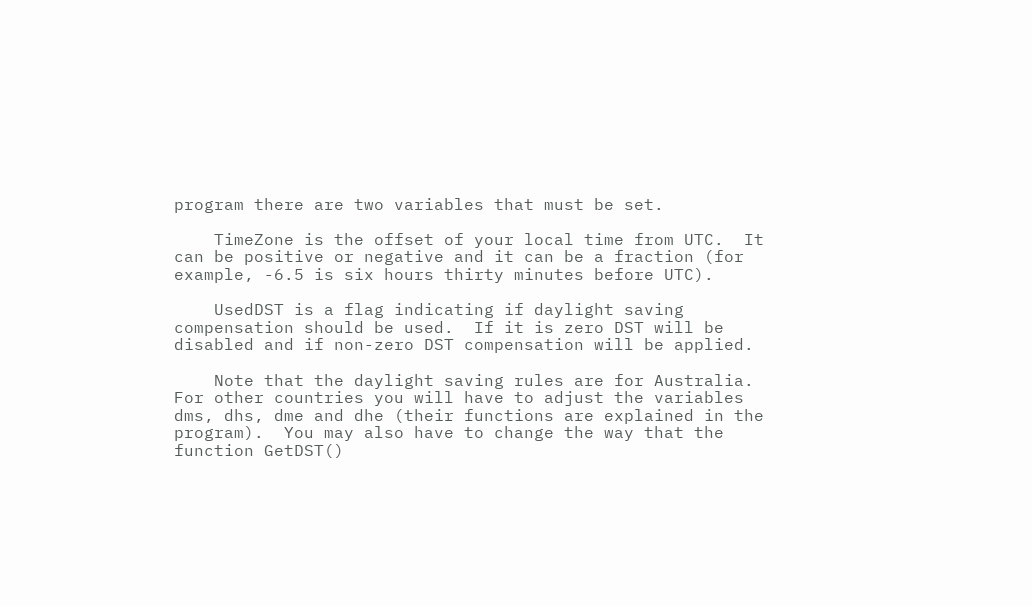program there are two variables that must be set.

    TimeZone is the offset of your local time from UTC.  It can be positive or negative and it can be a fraction (for example, -6.5 is six hours thirty minutes before UTC).

    UsedDST is a flag indicating if daylight saving compensation should be used.  If it is zero DST will be disabled and if non-zero DST compensation will be applied.

    Note that the daylight saving rules are for Australia.  For other countries you will have to adjust the variables dms, dhs, dme and dhe (their functions are explained in the program).  You may also have to change the way that the function GetDST()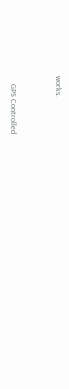works.


    GPS Controlled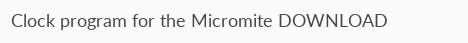Clock program for the Micromite DOWNLOAD